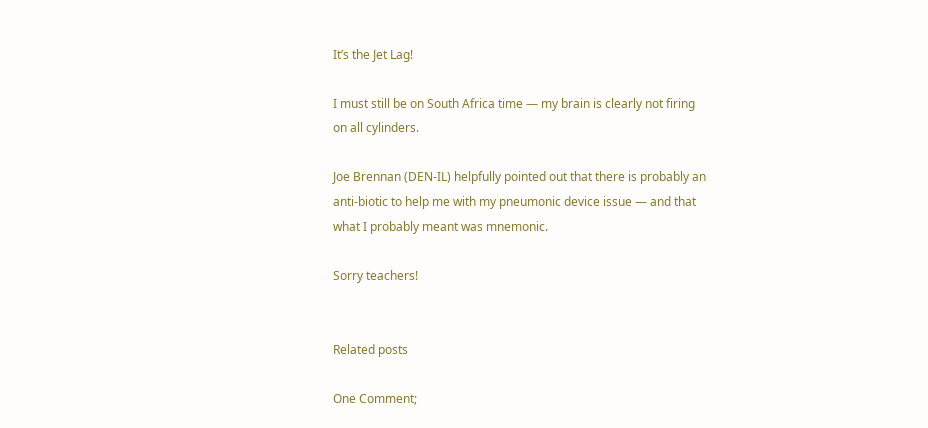It’s the Jet Lag!

I must still be on South Africa time — my brain is clearly not firing on all cylinders.

Joe Brennan (DEN-IL) helpfully pointed out that there is probably an anti-biotic to help me with my pneumonic device issue — and that what I probably meant was mnemonic.

Sorry teachers!


Related posts

One Comment;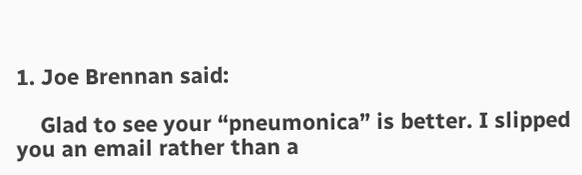1. Joe Brennan said:

    Glad to see your “pneumonica” is better. I slipped you an email rather than a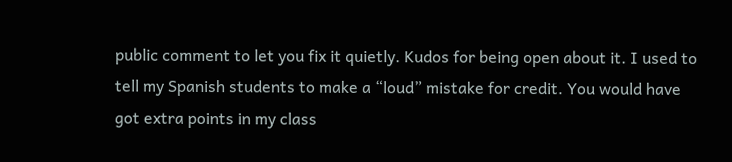public comment to let you fix it quietly. Kudos for being open about it. I used to tell my Spanish students to make a “loud” mistake for credit. You would have got extra points in my class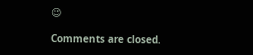😉

Comments are closed.